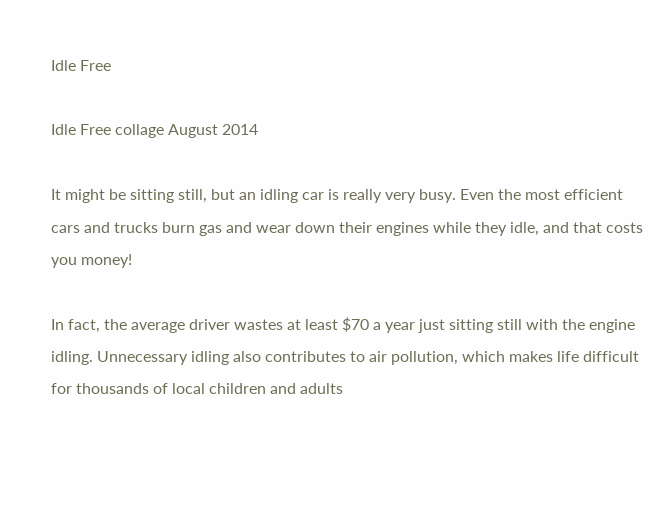Idle Free

Idle Free collage August 2014

It might be sitting still, but an idling car is really very busy. Even the most efficient cars and trucks burn gas and wear down their engines while they idle, and that costs you money!

In fact, the average driver wastes at least $70 a year just sitting still with the engine idling. Unnecessary idling also contributes to air pollution, which makes life difficult for thousands of local children and adults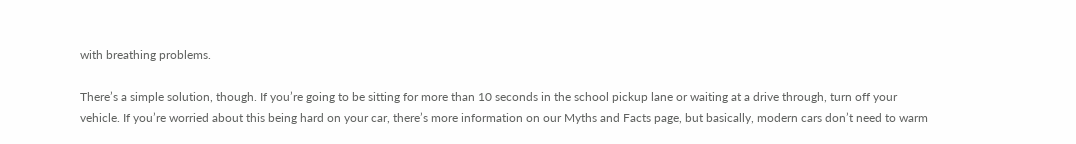with breathing problems.

There’s a simple solution, though. If you’re going to be sitting for more than 10 seconds in the school pickup lane or waiting at a drive through, turn off your vehicle. If you’re worried about this being hard on your car, there’s more information on our Myths and Facts page, but basically, modern cars don’t need to warm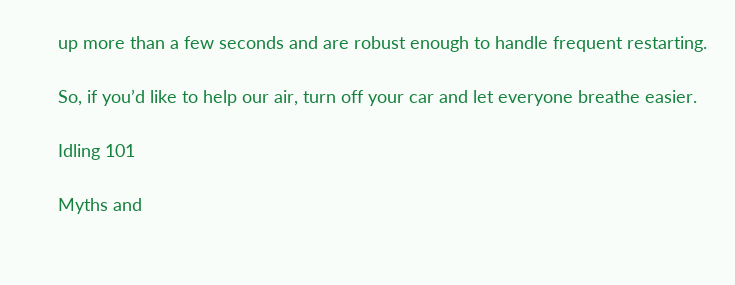up more than a few seconds and are robust enough to handle frequent restarting.

So, if you’d like to help our air, turn off your car and let everyone breathe easier.

Idling 101

Myths and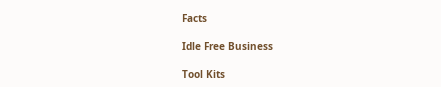Facts

Idle Free Business

Tool Kits